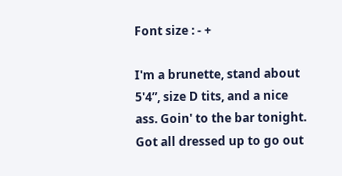Font size : - +

I'm a brunette, stand about 5'4”, size D tits, and a nice ass. Goin' to the bar tonight. Got all dressed up to go out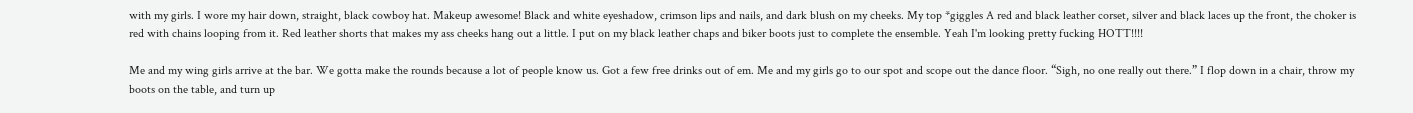with my girls. I wore my hair down, straight, black cowboy hat. Makeup awesome! Black and white eyeshadow, crimson lips and nails, and dark blush on my cheeks. My top *giggles A red and black leather corset, silver and black laces up the front, the choker is red with chains looping from it. Red leather shorts that makes my ass cheeks hang out a little. I put on my black leather chaps and biker boots just to complete the ensemble. Yeah I'm looking pretty fucking HOTT!!!!

Me and my wing girls arrive at the bar. We gotta make the rounds because a lot of people know us. Got a few free drinks out of em. Me and my girls go to our spot and scope out the dance floor. “Sigh, no one really out there.” I flop down in a chair, throw my boots on the table, and turn up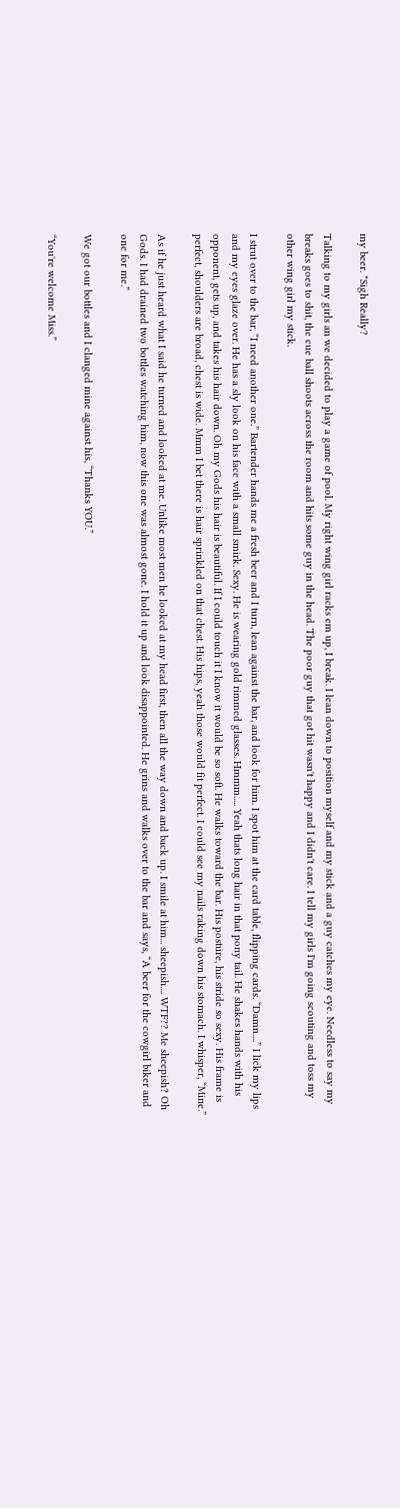my beer. *Sigh Really?

Talking to my girls an we decided to play a game of pool. My right wing girl racks em up, I break. I lean down to position myself and my stick and a guy catches my eye. Needless to say my breaks goes to shit, the cue ball shoots across the room and hits some guy in the head. The poor guy that got hit wasn't happy and I didn't care. I tell my girls I'm going scouting and toss my other wing girl my stick.

I strut over to the bar, “I need another one.” Bartender hands me a fresh beer and I turn, lean against the bar, and look for him. I spot him at the card table, flipping cards. “Damn....” I lick my lips and my eyes glaze over. He has a sly look on his face with a small smirk. Sexy. He is wearing gold rimmed glasses. Hmmm..... Yeah thats long hair in that pony tail. He shakes hands with his opponent, gets up, and takes his hair down. Oh my Gods his hair is beautiful. If I could touch it I know it would be so soft. He walks toward the bar. His posture, his stride so sexy. His frame is perfect, shoulders are broad, chest is wide. Mmm I bet there is hair sprinkled on that chest. His hips, yeah those would fit perfect. I could see my nails raking down his stomach. I whisper, “Mine.”

As if he just heard what I said he turned and looked at me. Unlike most men he looked at my head first, then all the way down and back up. I smile at him... sheepish.... WTF?? Me sheepish? Oh Gods. I had drained two bottles watching him, now this one was almost gone. I hold it up and look disappointed. He grins and walks over to the bar and says, “A beer for the cowgirl biker and one for me.”

We got our bottles and I clanged mine against his, “Thanks YOU.”

“You're welcome Miss.”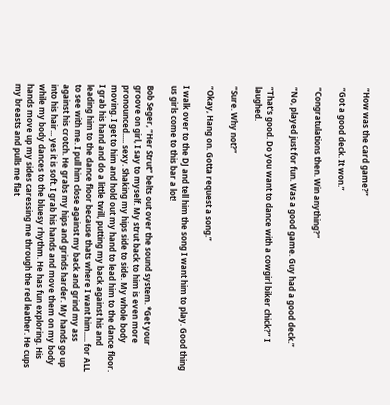“How was the card game?”

“Got a good deck. It won.”

“Congratulations then. Win anything?”

“No, played just for fun. Was a good game. Guy had a good deck.”

“That's good. Do you want to dance with a cowgirl biker chick?” I laughed.

“Sure. Why not?”

“Okay, Hang on. Gotta request a song.”

I walk over to the DJ and tell him the song I want him to play. Good thing us girls come to this bar a lot!

Bob Seger, “Her Strut” belts out over the sound system. *Get your groove on girl, I say to myself. My strut back to him is even more pronounced..... sexy. Shaking my hips side to side. My whole body moving. I get to him and hold out my hand to lead him to the dance floor. I grab his hand and do a little twill, putting my back against his and leading him to the dance floor because thats where I want him..... for ALL to see with me. I pull him close against my back and grind my ass against his crotch. He grabs my hips and grinds harder. My hands go up into his hair... yes it is soft. I grab his hands and move them on my body while my body dances to the bluesy rhythm. He has fun exploring. His hands move up my sides caressing me through the red leather. He cups my breasts and pulls me flat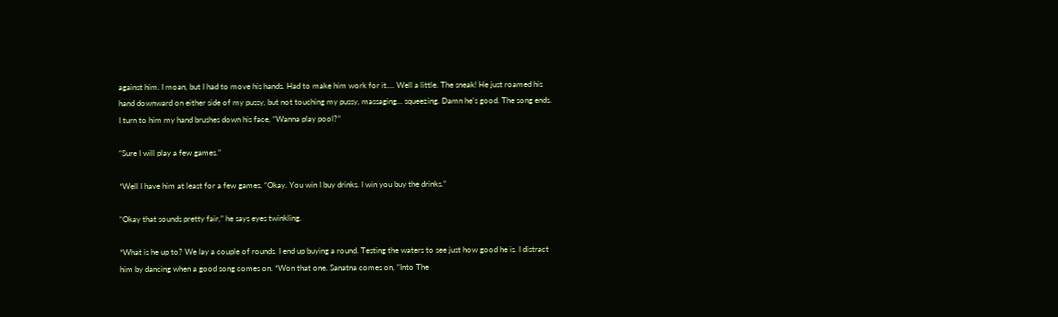against him. I moan, but I had to move his hands. Had to make him work for it.... Well a little. The sneak! He just roamed his hand downward on either side of my pussy, but not touching my pussy, massaging... squeezing. Damn he's good. The song ends. I turn to him my hand brushes down his face, “Wanna play pool?”

“Sure I will play a few games.”

*Well I have him at least for a few games. “Okay. You win I buy drinks. I win you buy the drinks.”

“Okay that sounds pretty fair,” he says eyes twinkling.

*What is he up to? We lay a couple of rounds. I end up buying a round. Testing the waters to see just how good he is. I distract him by dancing when a good song comes on. *Won that one. Sanatna comes on, “Into The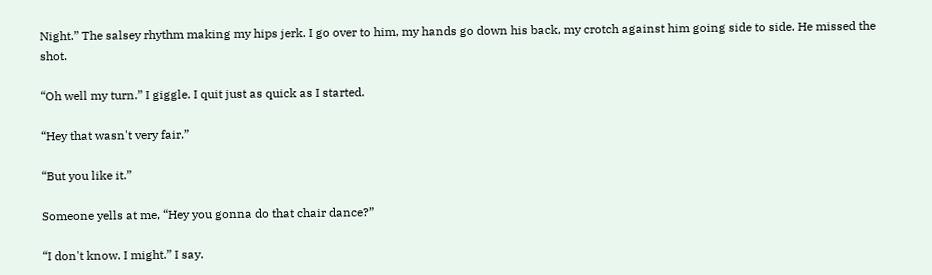Night.” The salsey rhythm making my hips jerk. I go over to him, my hands go down his back, my crotch against him going side to side. He missed the shot.

“Oh well my turn.” I giggle. I quit just as quick as I started.

“Hey that wasn't very fair.”

“But you like it.”

Someone yells at me, “Hey you gonna do that chair dance?”

“I don't know. I might.” I say.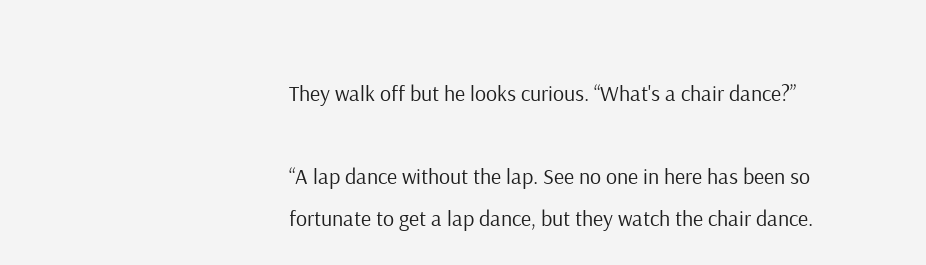They walk off but he looks curious. “What's a chair dance?”

“A lap dance without the lap. See no one in here has been so fortunate to get a lap dance, but they watch the chair dance.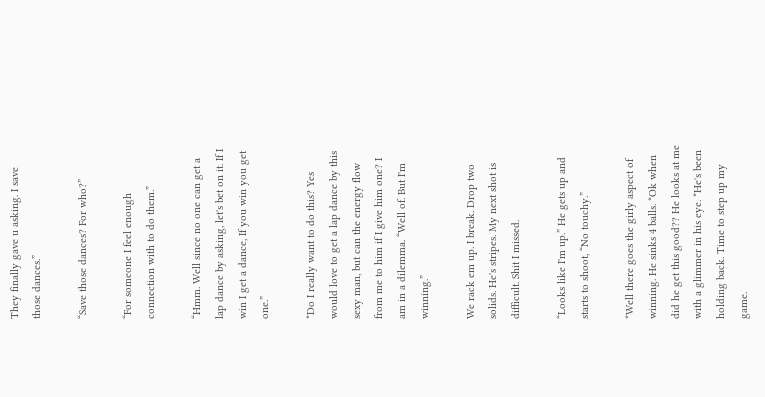They finally gave u asking. I save those dances.”

“Save those dances? For who?”

“For someone I feel enough connection with to do them.”

“Hmm. Well since no one can get a lap dance by asking, let's bet on it. If I win I get a dance, If you win you get one.”

*Do I really want to do this? Yes would love to get a lap dance by this sexy man, but can the energy flow from me to him if I give him one? I am in a dilemma. “Well of. But I'm winning.”

We rack em up. I break. Drop two solids. He's stripes. My next shot is difficult. Shit I missed.

“Looks like I'm up.” He gets up and starts to shoot, “No touchy.”

*Well there goes the girly aspect of winning. He sinks 4 balls. *Ok when did he get this good?? He looks at me with a glimmer in his eye. *He's been holding back. Time to step up my game.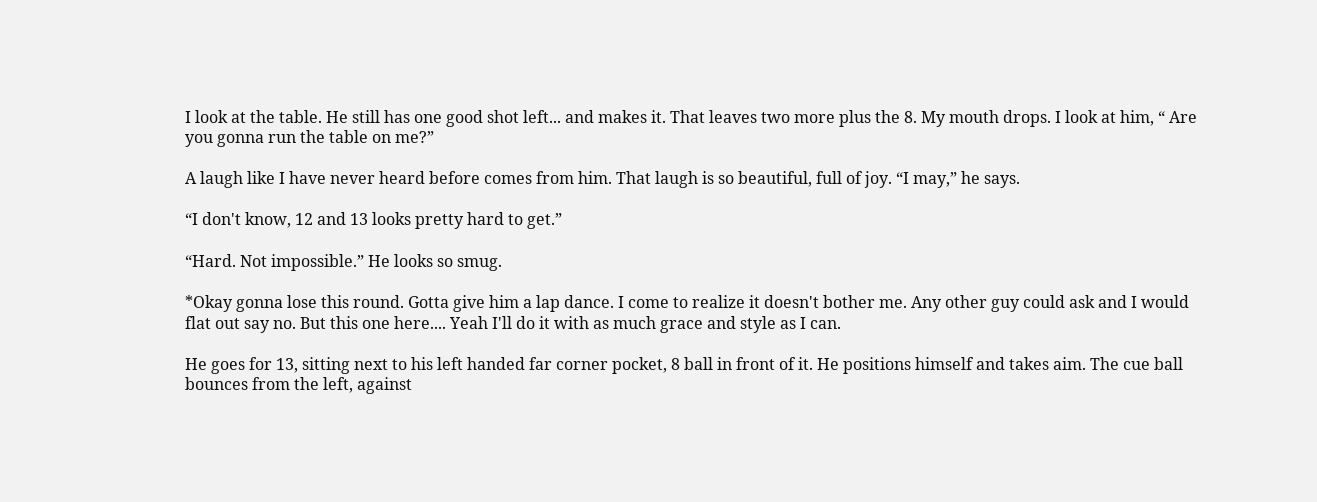I look at the table. He still has one good shot left... and makes it. That leaves two more plus the 8. My mouth drops. I look at him, “ Are you gonna run the table on me?”

A laugh like I have never heard before comes from him. That laugh is so beautiful, full of joy. “I may,” he says.

“I don't know, 12 and 13 looks pretty hard to get.”

“Hard. Not impossible.” He looks so smug.

*Okay gonna lose this round. Gotta give him a lap dance. I come to realize it doesn't bother me. Any other guy could ask and I would flat out say no. But this one here.... Yeah I'll do it with as much grace and style as I can.

He goes for 13, sitting next to his left handed far corner pocket, 8 ball in front of it. He positions himself and takes aim. The cue ball bounces from the left, against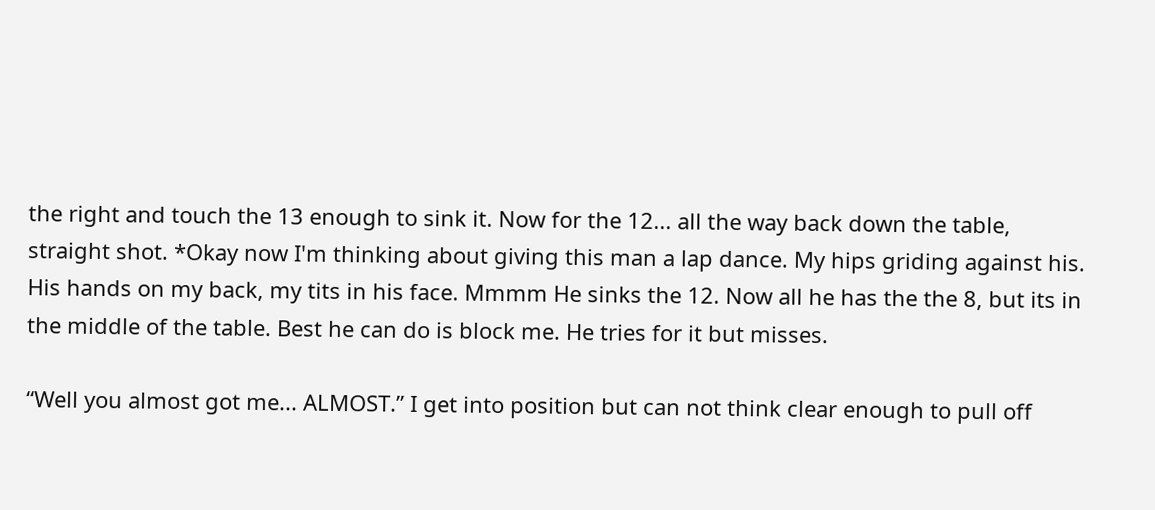the right and touch the 13 enough to sink it. Now for the 12... all the way back down the table, straight shot. *Okay now I'm thinking about giving this man a lap dance. My hips griding against his. His hands on my back, my tits in his face. Mmmm He sinks the 12. Now all he has the the 8, but its in the middle of the table. Best he can do is block me. He tries for it but misses.

“Well you almost got me... ALMOST.” I get into position but can not think clear enough to pull off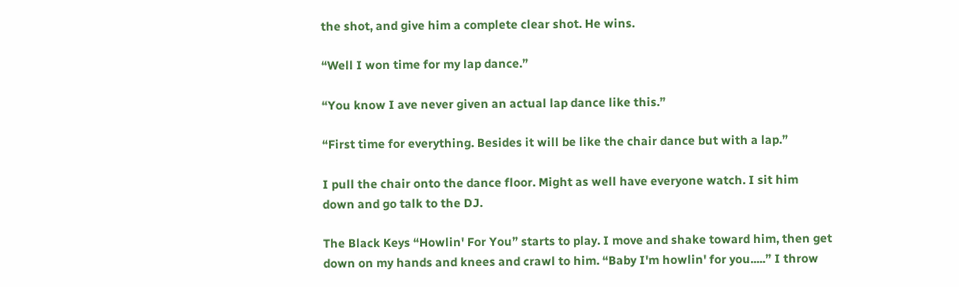the shot, and give him a complete clear shot. He wins.

“Well I won time for my lap dance.”

“You know I ave never given an actual lap dance like this.”

“First time for everything. Besides it will be like the chair dance but with a lap.”

I pull the chair onto the dance floor. Might as well have everyone watch. I sit him down and go talk to the DJ.

The Black Keys “Howlin' For You” starts to play. I move and shake toward him, then get down on my hands and knees and crawl to him. “Baby I'm howlin' for you.....” I throw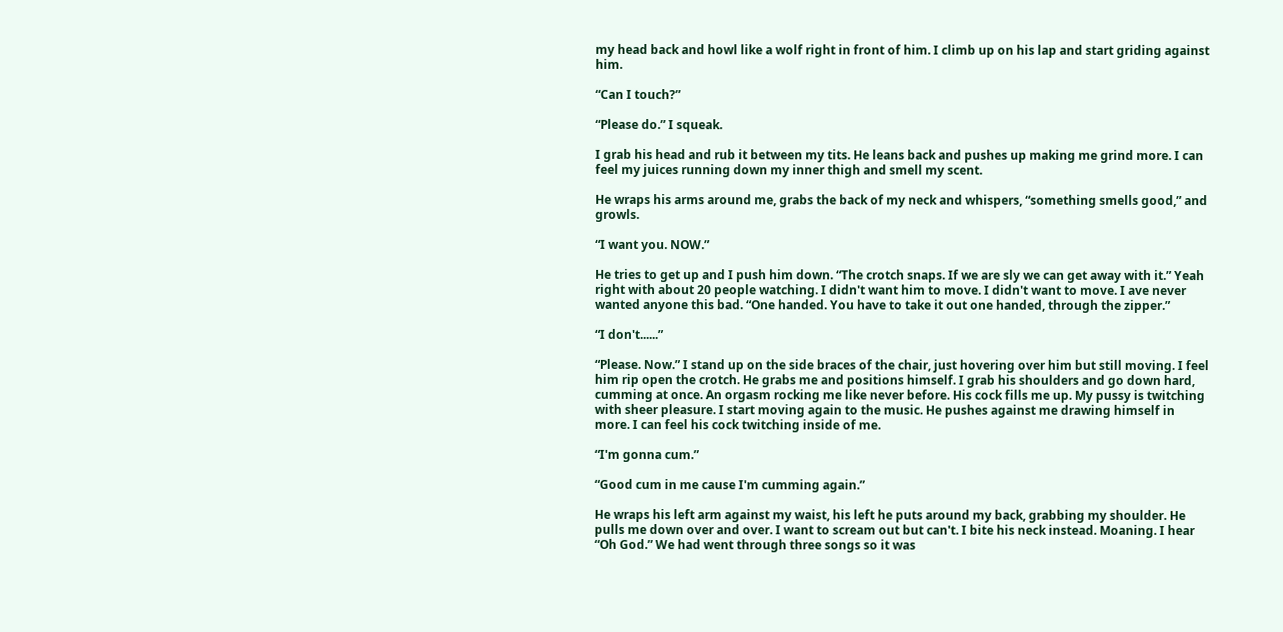my head back and howl like a wolf right in front of him. I climb up on his lap and start griding against him.

“Can I touch?”

“Please do.” I squeak.

I grab his head and rub it between my tits. He leans back and pushes up making me grind more. I can feel my juices running down my inner thigh and smell my scent.

He wraps his arms around me, grabs the back of my neck and whispers, “something smells good,” and growls.

“I want you. NOW.”

He tries to get up and I push him down. “The crotch snaps. If we are sly we can get away with it.” Yeah right with about 20 people watching. I didn't want him to move. I didn't want to move. I ave never wanted anyone this bad. “One handed. You have to take it out one handed, through the zipper.”

“I don't......”

“Please. Now.” I stand up on the side braces of the chair, just hovering over him but still moving. I feel him rip open the crotch. He grabs me and positions himself. I grab his shoulders and go down hard, cumming at once. An orgasm rocking me like never before. His cock fills me up. My pussy is twitching with sheer pleasure. I start moving again to the music. He pushes against me drawing himself in more. I can feel his cock twitching inside of me.

“I'm gonna cum.”

“Good cum in me cause I'm cumming again.”

He wraps his left arm against my waist, his left he puts around my back, grabbing my shoulder. He pulls me down over and over. I want to scream out but can't. I bite his neck instead. Moaning. I hear “Oh God.” We had went through three songs so it was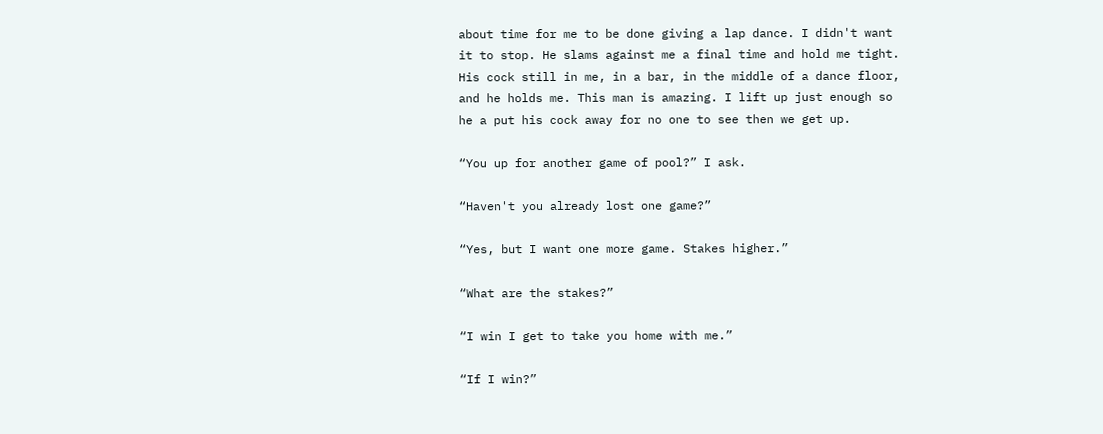about time for me to be done giving a lap dance. I didn't want it to stop. He slams against me a final time and hold me tight. His cock still in me, in a bar, in the middle of a dance floor, and he holds me. This man is amazing. I lift up just enough so he a put his cock away for no one to see then we get up.

“You up for another game of pool?” I ask.

“Haven't you already lost one game?”

“Yes, but I want one more game. Stakes higher.”

“What are the stakes?”

“I win I get to take you home with me.”

“If I win?”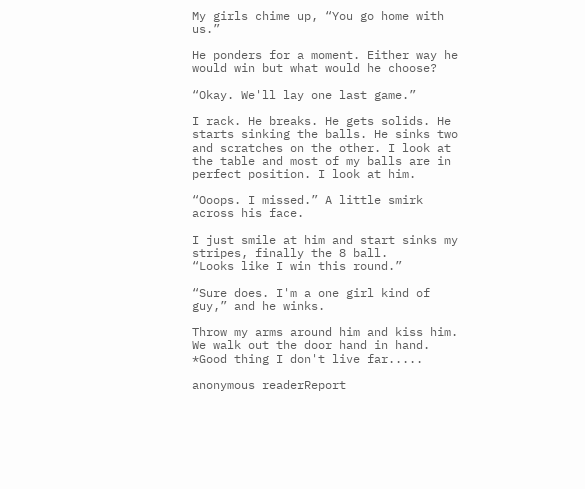My girls chime up, “You go home with us.”

He ponders for a moment. Either way he would win but what would he choose?

“Okay. We'll lay one last game.”

I rack. He breaks. He gets solids. He starts sinking the balls. He sinks two and scratches on the other. I look at the table and most of my balls are in perfect position. I look at him.

“Ooops. I missed.” A little smirk across his face.

I just smile at him and start sinks my stripes, finally the 8 ball.
“Looks like I win this round.”

“Sure does. I'm a one girl kind of guy,” and he winks.

Throw my arms around him and kiss him. We walk out the door hand in hand. *Good thing I don't live far.....

anonymous readerReport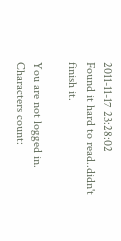2011-11-17 23:28:02
Found it hard to read..didn't finish it.

You are not logged in.
Characters count: